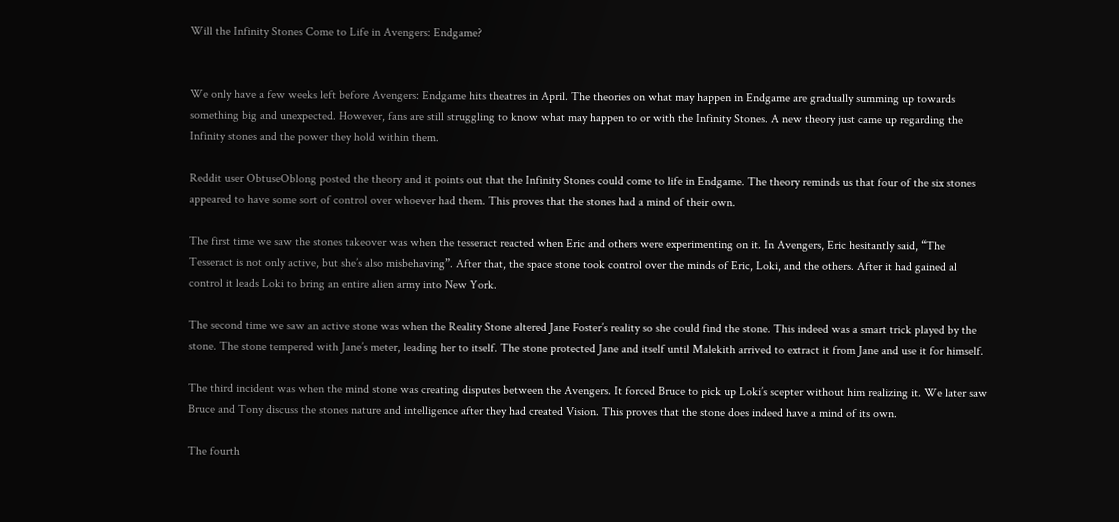Will the Infinity Stones Come to Life in Avengers: Endgame?


We only have a few weeks left before Avengers: Endgame hits theatres in April. The theories on what may happen in Endgame are gradually summing up towards something big and unexpected. However, fans are still struggling to know what may happen to or with the Infinity Stones. A new theory just came up regarding the Infinity stones and the power they hold within them.

Reddit user ObtuseOblong posted the theory and it points out that the Infinity Stones could come to life in Endgame. The theory reminds us that four of the six stones appeared to have some sort of control over whoever had them. This proves that the stones had a mind of their own.

The first time we saw the stones takeover was when the tesseract reacted when Eric and others were experimenting on it. In Avengers, Eric hesitantly said, “The Tesseract is not only active, but she’s also misbehaving”. After that, the space stone took control over the minds of Eric, Loki, and the others. After it had gained al control it leads Loki to bring an entire alien army into New York.

The second time we saw an active stone was when the Reality Stone altered Jane Foster’s reality so she could find the stone. This indeed was a smart trick played by the stone. The stone tempered with Jane’s meter, leading her to itself. The stone protected Jane and itself until Malekith arrived to extract it from Jane and use it for himself.

The third incident was when the mind stone was creating disputes between the Avengers. It forced Bruce to pick up Loki’s scepter without him realizing it. We later saw Bruce and Tony discuss the stones nature and intelligence after they had created Vision. This proves that the stone does indeed have a mind of its own.

The fourth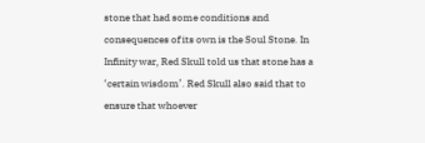stone that had some conditions and consequences of its own is the Soul Stone. In Infinity war, Red Skull told us that stone has a ‘certain wisdom’. Red Skull also said that to ensure that whoever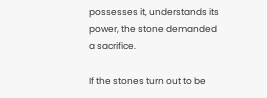possesses it, understands its power, the stone demanded a sacrifice.

If the stones turn out to be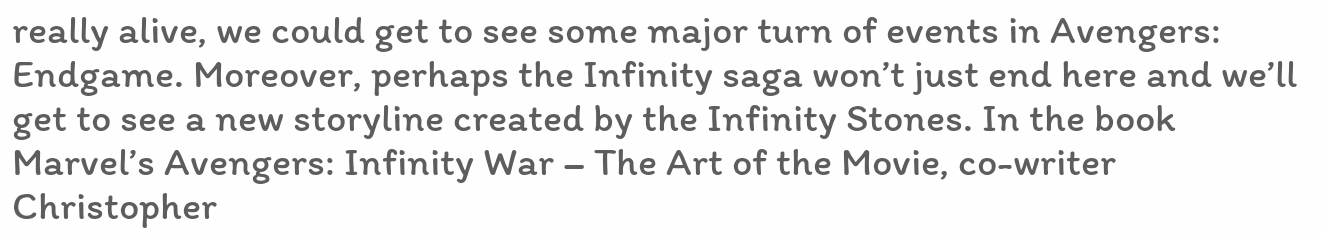really alive, we could get to see some major turn of events in Avengers: Endgame. Moreover, perhaps the Infinity saga won’t just end here and we’ll get to see a new storyline created by the Infinity Stones. In the book Marvel’s Avengers: Infinity War – The Art of the Movie, co-writer Christopher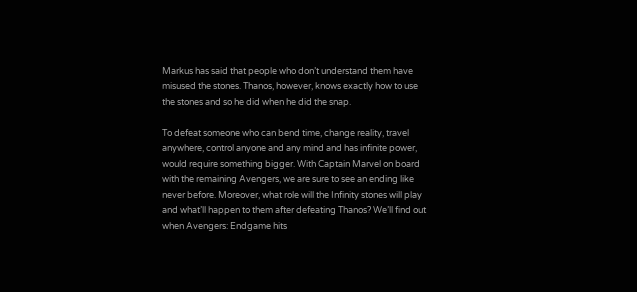Markus has said that people who don’t understand them have misused the stones. Thanos, however, knows exactly how to use the stones and so he did when he did the snap.

To defeat someone who can bend time, change reality, travel anywhere, control anyone and any mind and has infinite power, would require something bigger. With Captain Marvel on board with the remaining Avengers, we are sure to see an ending like never before. Moreover, what role will the Infinity stones will play and what’ll happen to them after defeating Thanos? We’ll find out when Avengers: Endgame hits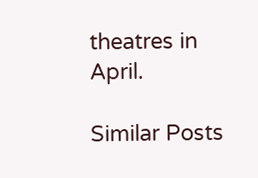theatres in April.

Similar Posts